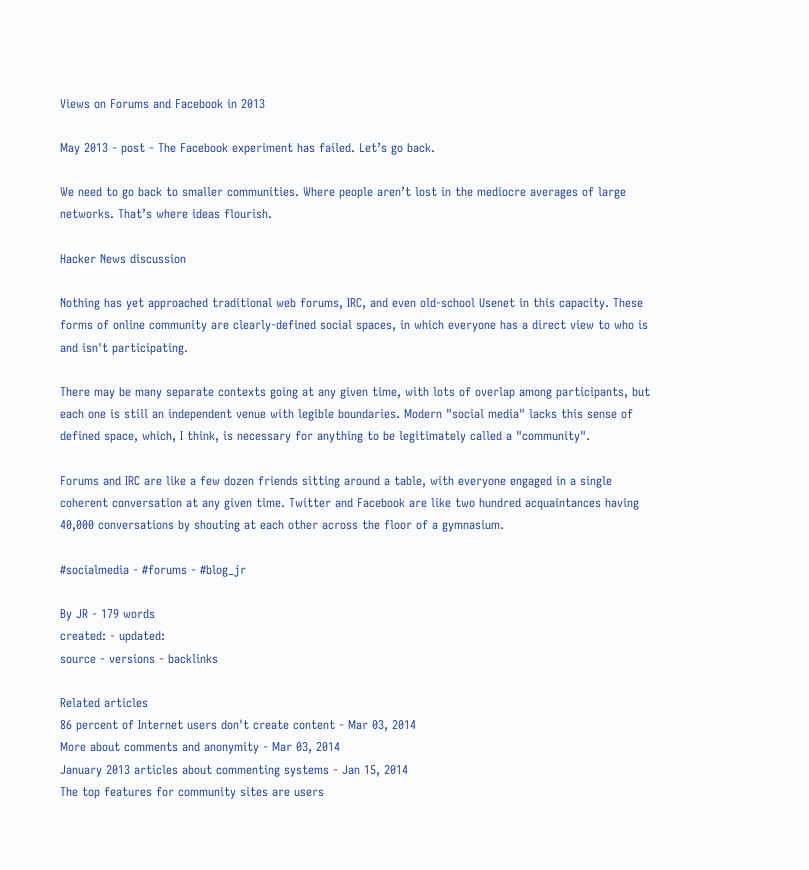Views on Forums and Facebook in 2013

May 2013 - post - The Facebook experiment has failed. Let’s go back.

We need to go back to smaller communities. Where people aren’t lost in the mediocre averages of large networks. That’s where ideas flourish.

Hacker News discussion

Nothing has yet approached traditional web forums, IRC, and even old-school Usenet in this capacity. These forms of online community are clearly-defined social spaces, in which everyone has a direct view to who is and isn't participating.

There may be many separate contexts going at any given time, with lots of overlap among participants, but each one is still an independent venue with legible boundaries. Modern "social media" lacks this sense of defined space, which, I think, is necessary for anything to be legitimately called a "community".

Forums and IRC are like a few dozen friends sitting around a table, with everyone engaged in a single coherent conversation at any given time. Twitter and Facebook are like two hundred acquaintances having 40,000 conversations by shouting at each other across the floor of a gymnasium.

#socialmedia - #forums - #blog_jr

By JR - 179 words
created: - updated:
source - versions - backlinks

Related articles
86 percent of Internet users don't create content - Mar 03, 2014
More about comments and anonymity - Mar 03, 2014
January 2013 articles about commenting systems - Jan 15, 2014
The top features for community sites are users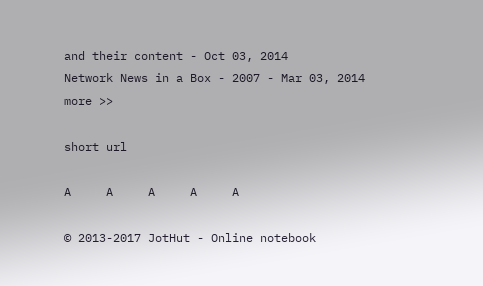and their content - Oct 03, 2014
Network News in a Box - 2007 - Mar 03, 2014
more >>

short url

A     A     A     A     A

© 2013-2017 JotHut - Online notebook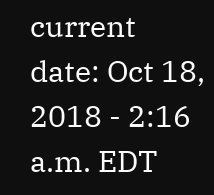current date: Oct 18, 2018 - 2:16 a.m. EDT